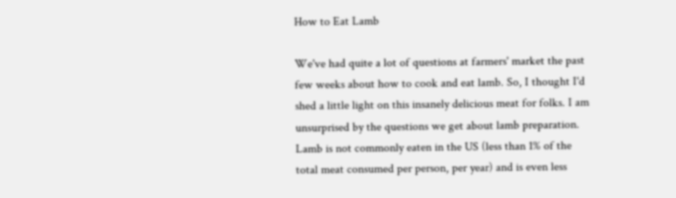How to Eat Lamb

We've had quite a lot of questions at farmers' market the past few weeks about how to cook and eat lamb. So, I thought I'd shed a little light on this insanely delicious meat for folks. I am unsurprised by the questions we get about lamb preparation. Lamb is not commonly eaten in the US (less than 1% of the total meat consumed per person, per year) and is even less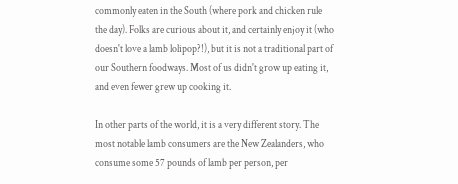commonly eaten in the South (where pork and chicken rule the day). Folks are curious about it, and certainly enjoy it (who doesn't love a lamb lolipop?!), but it is not a traditional part of our Southern foodways. Most of us didn't grow up eating it, and even fewer grew up cooking it.

In other parts of the world, it is a very different story. The most notable lamb consumers are the New Zealanders, who consume some 57 pounds of lamb per person, per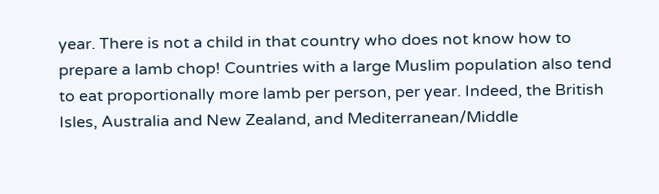year. There is not a child in that country who does not know how to prepare a lamb chop! Countries with a large Muslim population also tend to eat proportionally more lamb per person, per year. Indeed, the British Isles, Australia and New Zealand, and Mediterranean/Middle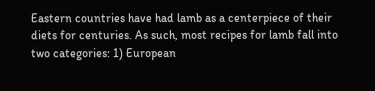Eastern countries have had lamb as a centerpiece of their diets for centuries. As such, most recipes for lamb fall into two categories: 1) European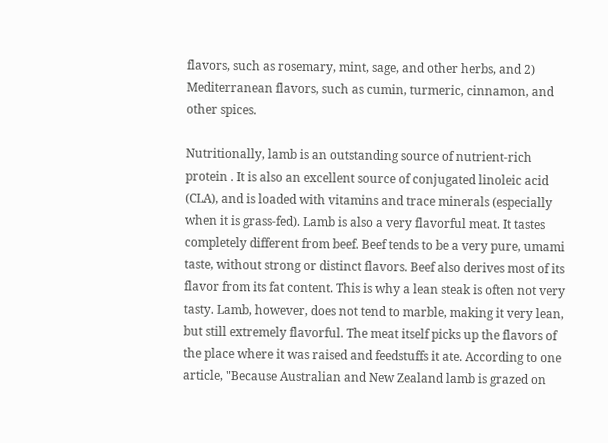flavors, such as rosemary, mint, sage, and other herbs, and 2) Mediterranean flavors, such as cumin, turmeric, cinnamon, and other spices.

Nutritionally, lamb is an outstanding source of nutrient-rich protein . It is also an excellent source of conjugated linoleic acid (CLA), and is loaded with vitamins and trace minerals (especially when it is grass-fed). Lamb is also a very flavorful meat. It tastes completely different from beef. Beef tends to be a very pure, umami taste, without strong or distinct flavors. Beef also derives most of its flavor from its fat content. This is why a lean steak is often not very tasty. Lamb, however, does not tend to marble, making it very lean, but still extremely flavorful. The meat itself picks up the flavors of the place where it was raised and feedstuffs it ate. According to one article, "Because Australian and New Zealand lamb is grazed on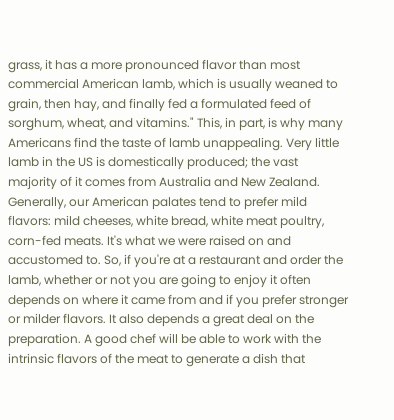grass, it has a more pronounced flavor than most commercial American lamb, which is usually weaned to grain, then hay, and finally fed a formulated feed of sorghum, wheat, and vitamins." This, in part, is why many Americans find the taste of lamb unappealing. Very little lamb in the US is domestically produced; the vast majority of it comes from Australia and New Zealand. Generally, our American palates tend to prefer mild flavors: mild cheeses, white bread, white meat poultry, corn-fed meats. It's what we were raised on and accustomed to. So, if you're at a restaurant and order the lamb, whether or not you are going to enjoy it often depends on where it came from and if you prefer stronger or milder flavors. It also depends a great deal on the preparation. A good chef will be able to work with the intrinsic flavors of the meat to generate a dish that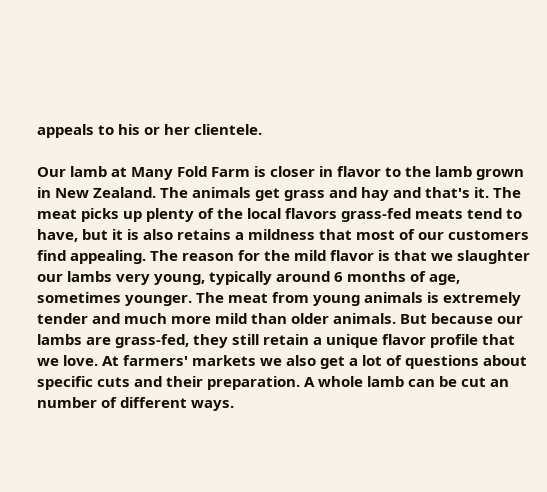appeals to his or her clientele.

Our lamb at Many Fold Farm is closer in flavor to the lamb grown in New Zealand. The animals get grass and hay and that's it. The meat picks up plenty of the local flavors grass-fed meats tend to have, but it is also retains a mildness that most of our customers find appealing. The reason for the mild flavor is that we slaughter our lambs very young, typically around 6 months of age, sometimes younger. The meat from young animals is extremely tender and much more mild than older animals. But because our lambs are grass-fed, they still retain a unique flavor profile that we love. At farmers' markets we also get a lot of questions about specific cuts and their preparation. A whole lamb can be cut an number of different ways.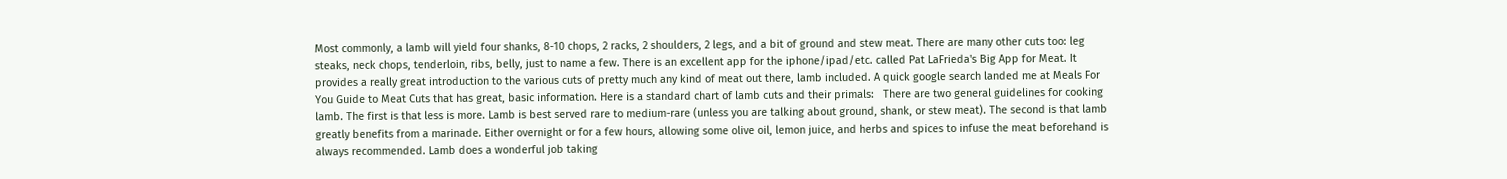Most commonly, a lamb will yield four shanks, 8-10 chops, 2 racks, 2 shoulders, 2 legs, and a bit of ground and stew meat. There are many other cuts too: leg steaks, neck chops, tenderloin, ribs, belly, just to name a few. There is an excellent app for the iphone/ipad/etc. called Pat LaFrieda's Big App for Meat. It provides a really great introduction to the various cuts of pretty much any kind of meat out there, lamb included. A quick google search landed me at Meals For You Guide to Meat Cuts that has great, basic information. Here is a standard chart of lamb cuts and their primals:   There are two general guidelines for cooking lamb. The first is that less is more. Lamb is best served rare to medium-rare (unless you are talking about ground, shank, or stew meat). The second is that lamb greatly benefits from a marinade. Either overnight or for a few hours, allowing some olive oil, lemon juice, and herbs and spices to infuse the meat beforehand is always recommended. Lamb does a wonderful job taking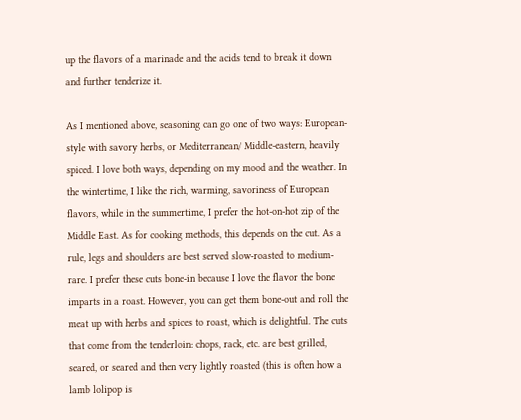up the flavors of a marinade and the acids tend to break it down and further tenderize it.

As I mentioned above, seasoning can go one of two ways: European-style with savory herbs, or Mediterranean/ Middle-eastern, heavily spiced. I love both ways, depending on my mood and the weather. In the wintertime, I like the rich, warming, savoriness of European flavors, while in the summertime, I prefer the hot-on-hot zip of the Middle East. As for cooking methods, this depends on the cut. As a rule, legs and shoulders are best served slow-roasted to medium-rare. I prefer these cuts bone-in because I love the flavor the bone imparts in a roast. However, you can get them bone-out and roll the meat up with herbs and spices to roast, which is delightful. The cuts that come from the tenderloin: chops, rack, etc. are best grilled, seared, or seared and then very lightly roasted (this is often how a lamb lolipop is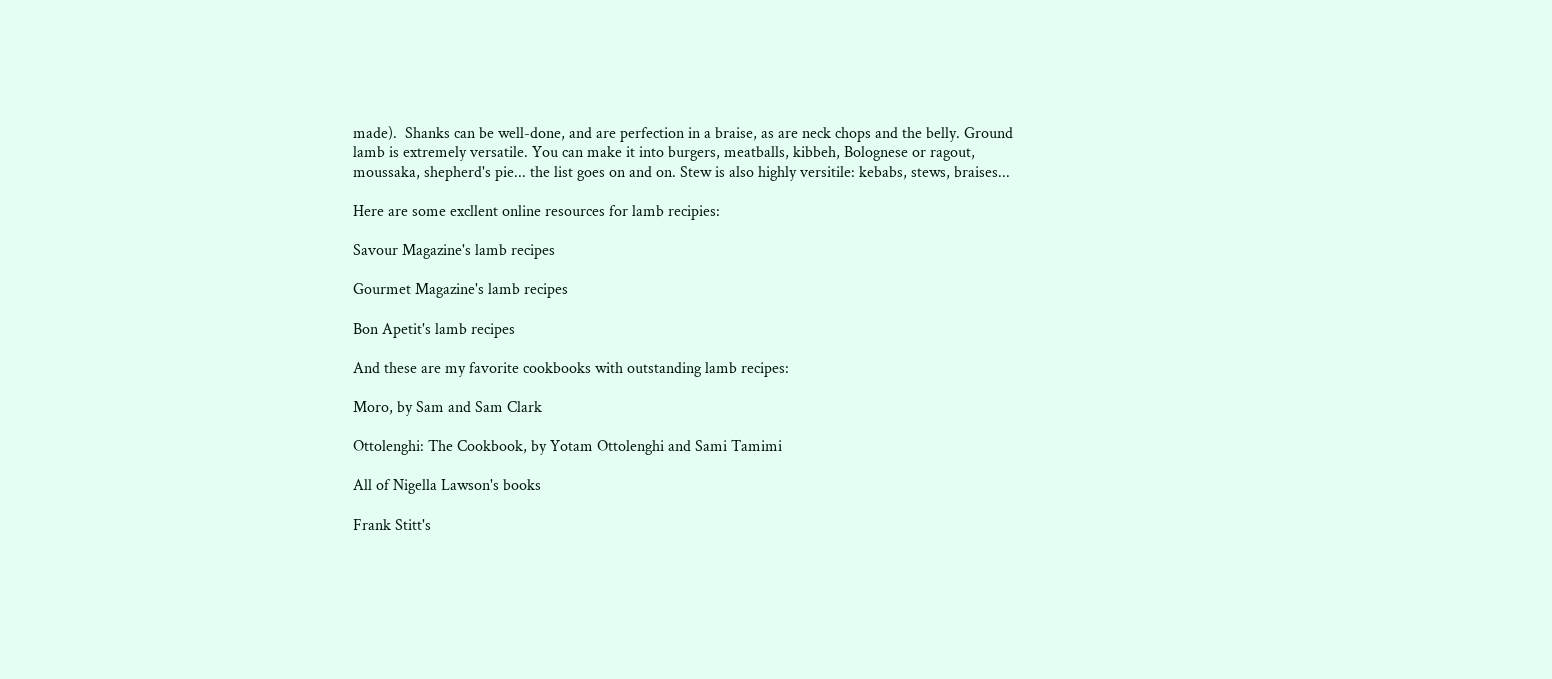made).  Shanks can be well-done, and are perfection in a braise, as are neck chops and the belly. Ground lamb is extremely versatile. You can make it into burgers, meatballs, kibbeh, Bolognese or ragout, moussaka, shepherd's pie... the list goes on and on. Stew is also highly versitile: kebabs, stews, braises...

Here are some excllent online resources for lamb recipies:

Savour Magazine's lamb recipes

Gourmet Magazine's lamb recipes

Bon Apetit's lamb recipes

And these are my favorite cookbooks with outstanding lamb recipes:

Moro, by Sam and Sam Clark

Ottolenghi: The Cookbook, by Yotam Ottolenghi and Sami Tamimi

All of Nigella Lawson's books

Frank Stitt's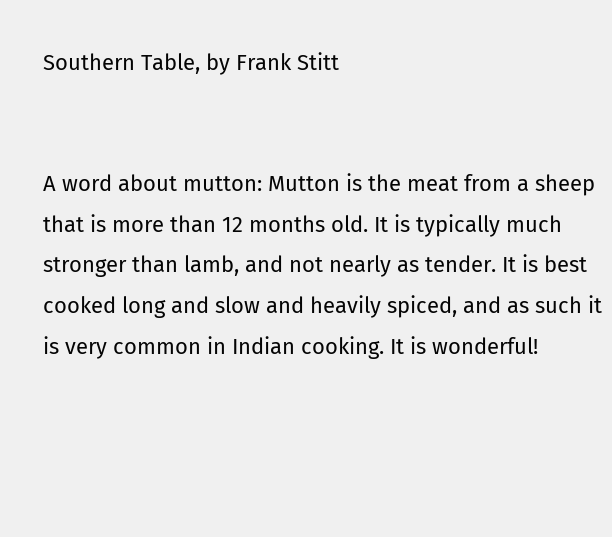Southern Table, by Frank Stitt


A word about mutton: Mutton is the meat from a sheep that is more than 12 months old. It is typically much stronger than lamb, and not nearly as tender. It is best cooked long and slow and heavily spiced, and as such it is very common in Indian cooking. It is wonderful!